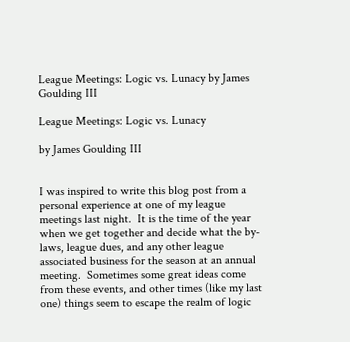League Meetings: Logic vs. Lunacy by James Goulding III

League Meetings: Logic vs. Lunacy

by James Goulding III


I was inspired to write this blog post from a personal experience at one of my league meetings last night.  It is the time of the year when we get together and decide what the by-laws, league dues, and any other league associated business for the season at an annual meeting.  Sometimes some great ideas come from these events, and other times (like my last one) things seem to escape the realm of logic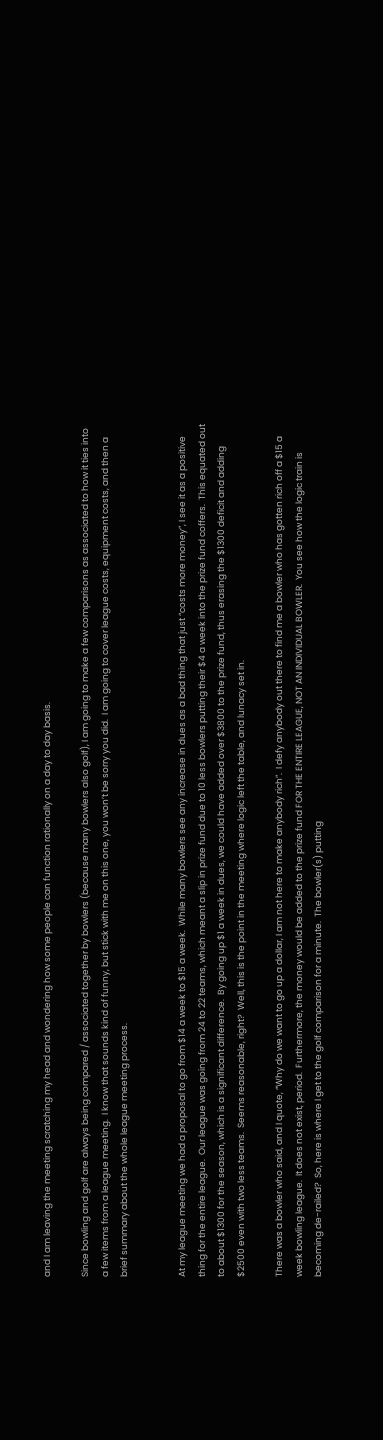and I am leaving the meeting scratching my head and wondering how some people can function rationally on a day to day basis.

Since bowling and golf are always being compared / associated together by bowlers (because many bowlers also golf), I am going to make a few comparisons as associated to how it ties into a few items from a league meeting.  I know that sounds kind of funny, but stick with me on this one, you won’t be sorry you did.  I am going to cover league costs, equipment costs, and then a brief summary about the whole league meeting process.


At my league meeting we had a proposal to go from $14 a week to $15 a week.  While many bowlers see any increase in dues as a bad thing that just “costs more money”, I see it as a positive thing for the entire league.  Our league was going from 24 to 22 teams, which meant a slip in prize fund due to 10 less bowlers putting their $4 a week into the prize fund coffers.  This equated out to about $1300 for the season, which is a significant difference.  By going up $1 a week in dues, we could have added over $3800 to the prize fund, thus erasing the $1300 deficit and adding $2500 even with two less teams.  Seems reasonable, right?  Well, this is the point in the meeting where logic left the table, and lunacy set in.

There was a bowler who said, and I quote, “Why do we want to go up a dollar, I am not here to make anybody rich”.  I defy anybody out there to find me a bowler who has gotten rich off a $15 a week bowling league.  It does not exist, period.  Furthermore, the money would be added to the prize fund FOR THE ENTIRE LEAGUE, NOT AN INDIVIDUAL BOWLER.  You see how the logic train is becoming de-railed?  So, here is where I get to the golf comparison for a minute.  The bowler(s) putting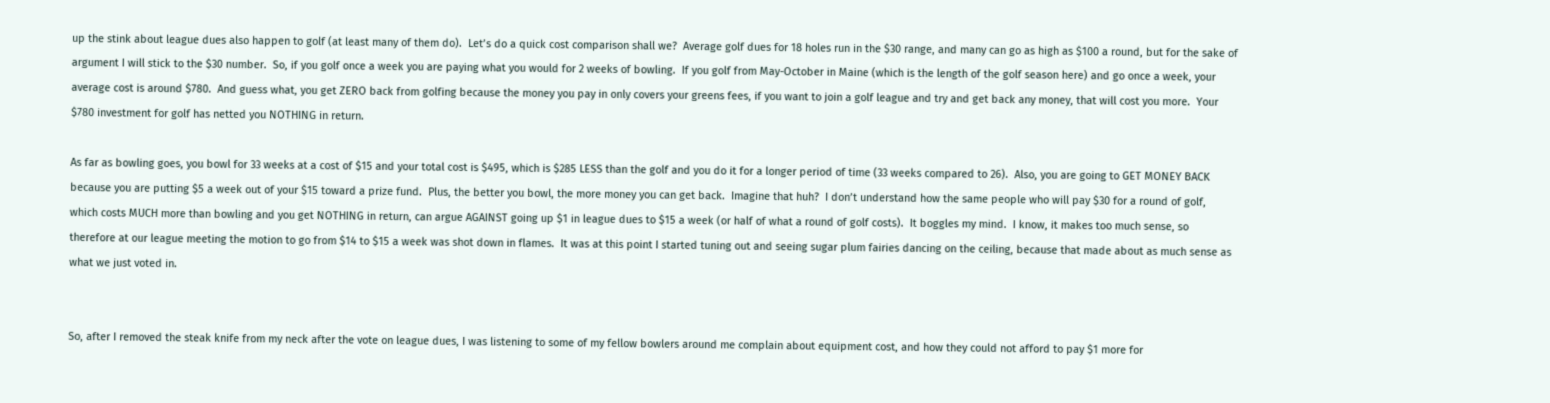up the stink about league dues also happen to golf (at least many of them do).  Let’s do a quick cost comparison shall we?  Average golf dues for 18 holes run in the $30 range, and many can go as high as $100 a round, but for the sake of argument I will stick to the $30 number.  So, if you golf once a week you are paying what you would for 2 weeks of bowling.  If you golf from May-October in Maine (which is the length of the golf season here) and go once a week, your average cost is around $780.  And guess what, you get ZERO back from golfing because the money you pay in only covers your greens fees, if you want to join a golf league and try and get back any money, that will cost you more.  Your $780 investment for golf has netted you NOTHING in return.

As far as bowling goes, you bowl for 33 weeks at a cost of $15 and your total cost is $495, which is $285 LESS than the golf and you do it for a longer period of time (33 weeks compared to 26).  Also, you are going to GET MONEY BACK because you are putting $5 a week out of your $15 toward a prize fund.  Plus, the better you bowl, the more money you can get back.  Imagine that huh?  I don’t understand how the same people who will pay $30 for a round of golf, which costs MUCH more than bowling and you get NOTHING in return, can argue AGAINST going up $1 in league dues to $15 a week (or half of what a round of golf costs).  It boggles my mind.  I know, it makes too much sense, so therefore at our league meeting the motion to go from $14 to $15 a week was shot down in flames.  It was at this point I started tuning out and seeing sugar plum fairies dancing on the ceiling, because that made about as much sense as what we just voted in.


So, after I removed the steak knife from my neck after the vote on league dues, I was listening to some of my fellow bowlers around me complain about equipment cost, and how they could not afford to pay $1 more for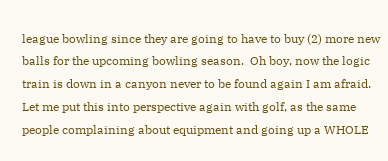league bowling since they are going to have to buy (2) more new balls for the upcoming bowling season.  Oh boy, now the logic train is down in a canyon never to be found again I am afraid.  Let me put this into perspective again with golf, as the same people complaining about equipment and going up a WHOLE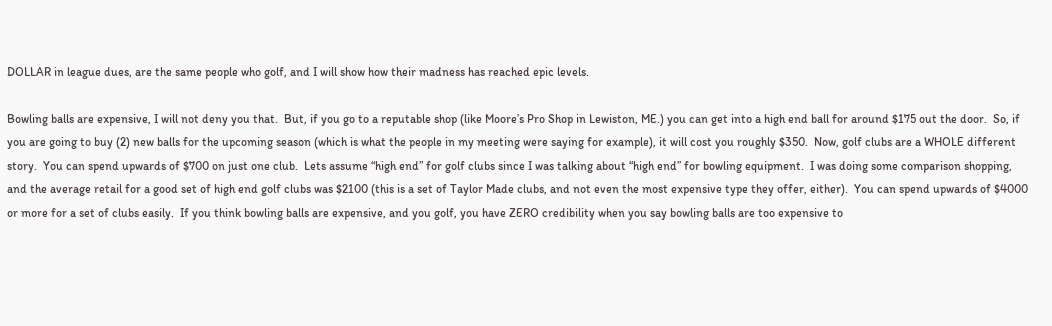DOLLAR in league dues, are the same people who golf, and I will show how their madness has reached epic levels.

Bowling balls are expensive, I will not deny you that.  But, if you go to a reputable shop (like Moore’s Pro Shop in Lewiston, ME.) you can get into a high end ball for around $175 out the door.  So, if you are going to buy (2) new balls for the upcoming season (which is what the people in my meeting were saying for example), it will cost you roughly $350.  Now, golf clubs are a WHOLE different story.  You can spend upwards of $700 on just one club.  Lets assume “high end” for golf clubs since I was talking about “high end” for bowling equipment.  I was doing some comparison shopping, and the average retail for a good set of high end golf clubs was $2100 (this is a set of Taylor Made clubs, and not even the most expensive type they offer, either).  You can spend upwards of $4000 or more for a set of clubs easily.  If you think bowling balls are expensive, and you golf, you have ZERO credibility when you say bowling balls are too expensive to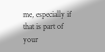me, especially if that is part of your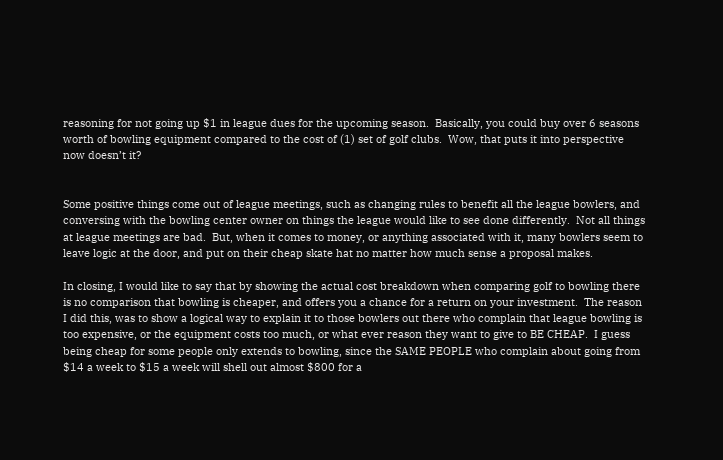reasoning for not going up $1 in league dues for the upcoming season.  Basically, you could buy over 6 seasons worth of bowling equipment compared to the cost of (1) set of golf clubs.  Wow, that puts it into perspective now doesn’t it?


Some positive things come out of league meetings, such as changing rules to benefit all the league bowlers, and conversing with the bowling center owner on things the league would like to see done differently.  Not all things at league meetings are bad.  But, when it comes to money, or anything associated with it, many bowlers seem to leave logic at the door, and put on their cheap skate hat no matter how much sense a proposal makes.

In closing, I would like to say that by showing the actual cost breakdown when comparing golf to bowling there is no comparison that bowling is cheaper, and offers you a chance for a return on your investment.  The reason I did this, was to show a logical way to explain it to those bowlers out there who complain that league bowling is too expensive, or the equipment costs too much, or what ever reason they want to give to BE CHEAP.  I guess being cheap for some people only extends to bowling, since the SAME PEOPLE who complain about going from $14 a week to $15 a week will shell out almost $800 for a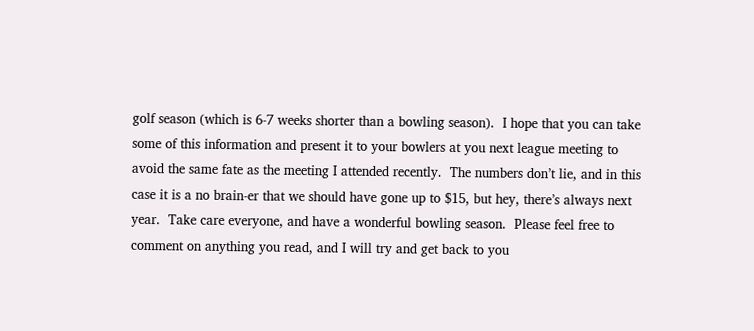golf season (which is 6-7 weeks shorter than a bowling season).  I hope that you can take some of this information and present it to your bowlers at you next league meeting to avoid the same fate as the meeting I attended recently.  The numbers don’t lie, and in this case it is a no brain-er that we should have gone up to $15, but hey, there’s always next year.  Take care everyone, and have a wonderful bowling season.  Please feel free to comment on anything you read, and I will try and get back to you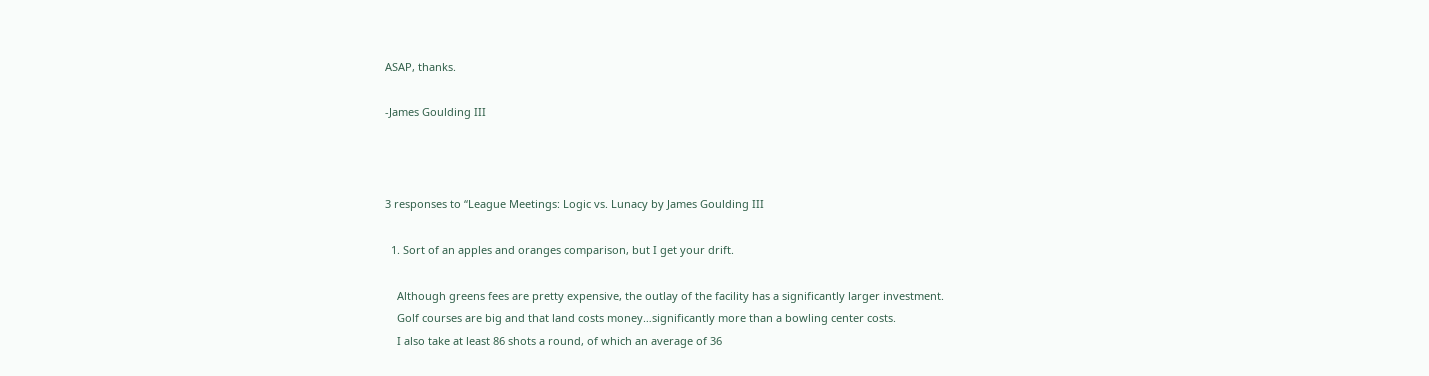ASAP, thanks.

-James Goulding III



3 responses to “League Meetings: Logic vs. Lunacy by James Goulding III

  1. Sort of an apples and oranges comparison, but I get your drift.

    Although greens fees are pretty expensive, the outlay of the facility has a significantly larger investment.
    Golf courses are big and that land costs money…significantly more than a bowling center costs.
    I also take at least 86 shots a round, of which an average of 36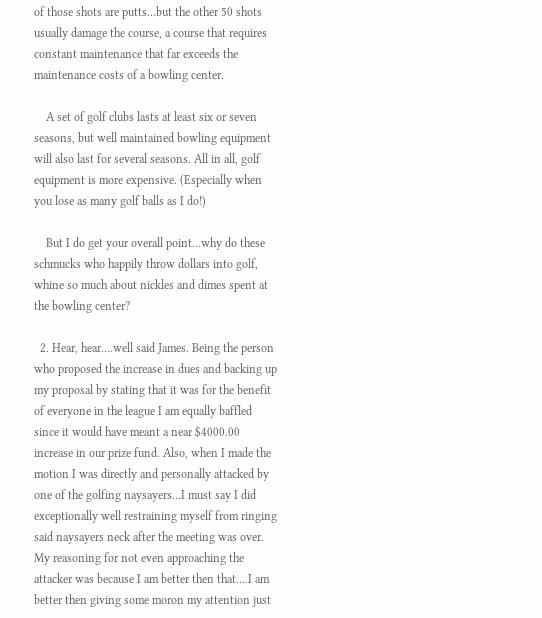of those shots are putts…but the other 50 shots usually damage the course, a course that requires constant maintenance that far exceeds the maintenance costs of a bowling center.

    A set of golf clubs lasts at least six or seven seasons, but well maintained bowling equipment will also last for several seasons. All in all, golf equipment is more expensive. (Especially when you lose as many golf balls as I do!)

    But I do get your overall point…why do these schmucks who happily throw dollars into golf, whine so much about nickles and dimes spent at the bowling center?

  2. Hear, hear….well said James. Being the person who proposed the increase in dues and backing up my proposal by stating that it was for the benefit of everyone in the league I am equally baffled since it would have meant a near $4000.00 increase in our prize fund. Also, when I made the motion I was directly and personally attacked by one of the golfing naysayers…I must say I did exceptionally well restraining myself from ringing said naysayers neck after the meeting was over. My reasoning for not even approaching the attacker was because I am better then that….I am better then giving some moron my attention just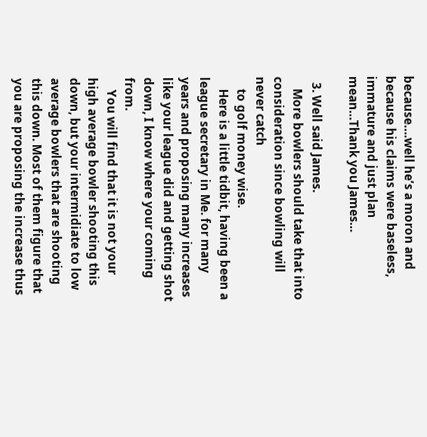because….well he’s a moron and because his claims were baseless, immature and just plan mean…Thank you James…

  3. Well said James.
    More bowlers should take that into consideration since bowling will never catch
    to golf money wise.
    Here is a little tidbit, having been a league secretary in Me. for many years and proposing many increases like your league did and getting shot down, I know where your coming from.
    You will find that it is not your high average bowler shooting this down, but your intermidiate to low average bowlers that are shooting this down. Most of them figure that you are proposing the increase thus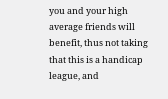you and your high average friends will benefit, thus not taking that this is a handicap league, and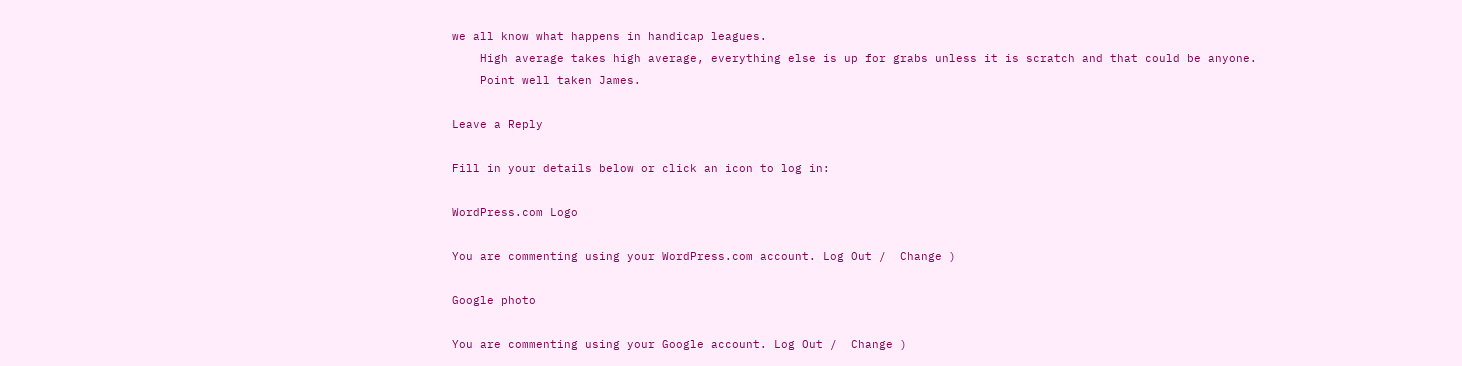we all know what happens in handicap leagues.
    High average takes high average, everything else is up for grabs unless it is scratch and that could be anyone.
    Point well taken James.

Leave a Reply

Fill in your details below or click an icon to log in:

WordPress.com Logo

You are commenting using your WordPress.com account. Log Out /  Change )

Google photo

You are commenting using your Google account. Log Out /  Change )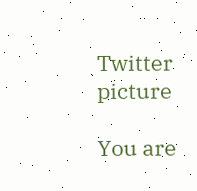Twitter picture

You are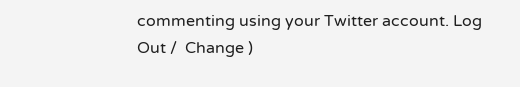commenting using your Twitter account. Log Out /  Change )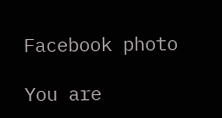Facebook photo

You are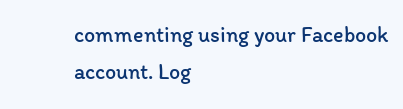commenting using your Facebook account. Log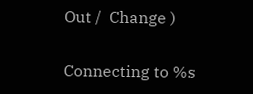Out /  Change )

Connecting to %s